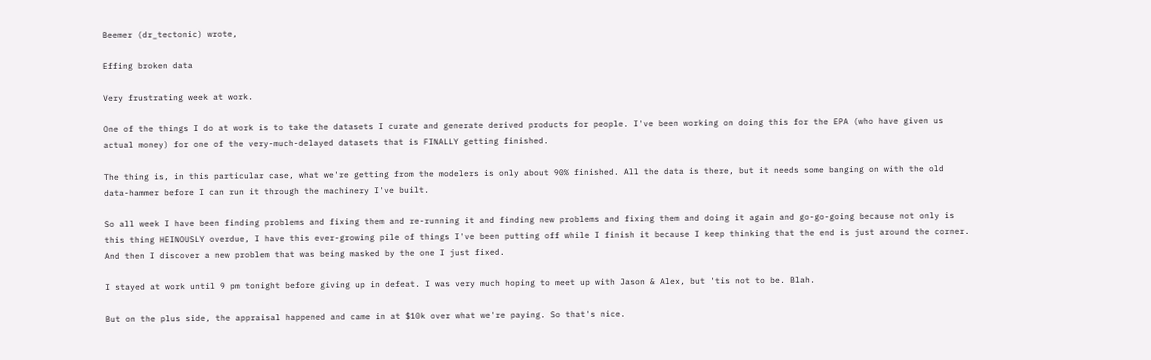Beemer (dr_tectonic) wrote,

Effing broken data

Very frustrating week at work.

One of the things I do at work is to take the datasets I curate and generate derived products for people. I've been working on doing this for the EPA (who have given us actual money) for one of the very-much-delayed datasets that is FINALLY getting finished.

The thing is, in this particular case, what we're getting from the modelers is only about 90% finished. All the data is there, but it needs some banging on with the old data-hammer before I can run it through the machinery I've built.

So all week I have been finding problems and fixing them and re-running it and finding new problems and fixing them and doing it again and go-go-going because not only is this thing HEINOUSLY overdue, I have this ever-growing pile of things I've been putting off while I finish it because I keep thinking that the end is just around the corner. And then I discover a new problem that was being masked by the one I just fixed.

I stayed at work until 9 pm tonight before giving up in defeat. I was very much hoping to meet up with Jason & Alex, but 'tis not to be. Blah.

But on the plus side, the appraisal happened and came in at $10k over what we're paying. So that's nice.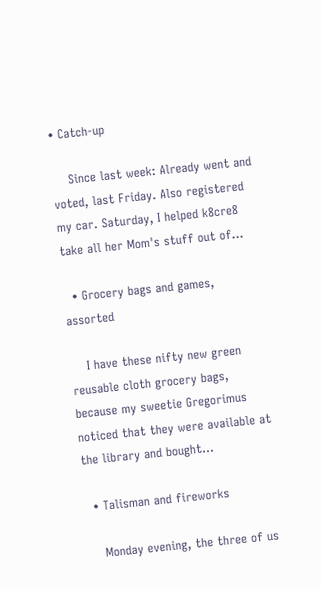• Catch-up

    Since last week: Already went and voted, last Friday. Also registered my car. Saturday, I helped k8cre8 take all her Mom's stuff out of…

  • Grocery bags and games, assorted

    I have these nifty new green reusable cloth grocery bags, because my sweetie Gregorimus noticed that they were available at the library and bought…

  • Talisman and fireworks

    Monday evening, the three of us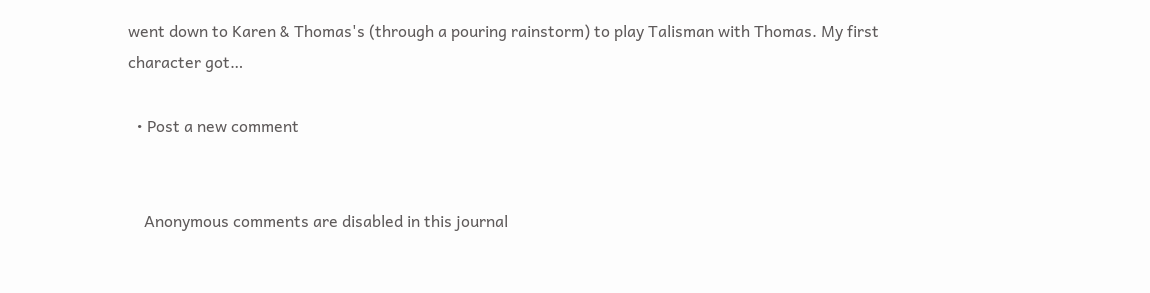went down to Karen & Thomas's (through a pouring rainstorm) to play Talisman with Thomas. My first character got…

  • Post a new comment


    Anonymous comments are disabled in this journal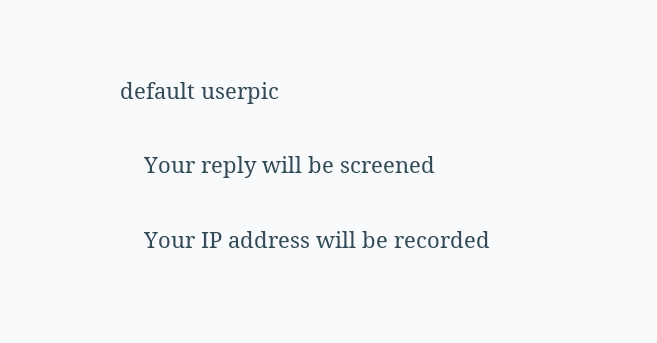default userpic

    Your reply will be screened

    Your IP address will be recorded